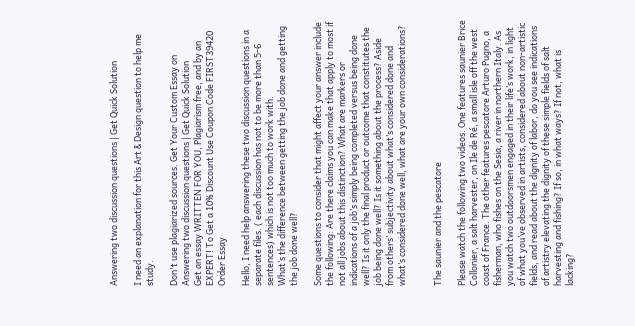Answering two discussion questions | Get Quick Solution

I need an explanation for this Art & Design question to help me study.

Don't use plagiarized sources. Get Your Custom Essay on
Answering two discussion questions | Get Quick Solution
Get an essay WRITTEN FOR YOU, Plagiarism free, and by an EXPERT! To Get a 10% Discount Use Coupon Code FIRST39420
Order Essay

Hello, I need help answering these two discussion questions in a separate files. ( each discussion has not to be more than 5-6 sentences) which is not too much to work with.
What’s the difference between getting the job done and getting the job done well?

Some questions to consider that might affect your answer include the following: Are there claims you can make that apply to most if not all jobs about this distinction? What are markers or indications of a job’s simply being completed versus being done well? Is it only the final product or outcome that constitutes the job being done well? Is it something about the process? Aside from others’ subjectivity about what’s considered done and what’s considered done well, what are your own considerations?


The saunier and the pescatore

Please watch the following two videos. One features saunier Brice Collonier, a salt harvester, on Ile de Ré, a small isle off the west coast of France. The other features pescatore Arturo Pugno, a fisherman, who fishes on the Sesia, a river in northern Italy. As you watch two outdoorsmen engaged in their life’s work, in light of what you’ve observed in artists, considered about non-artistic fields, and read about the dignity of labor, do you see indications of artistry elevating the dignity of these simple fields of salt harvesting and fishing? If so, in what ways? If not, what is lacking?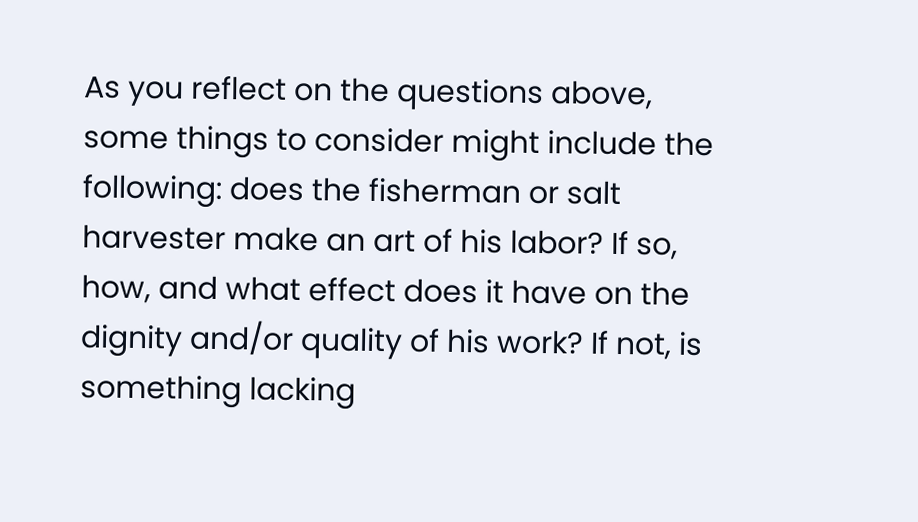As you reflect on the questions above, some things to consider might include the following: does the fisherman or salt harvester make an art of his labor? If so, how, and what effect does it have on the dignity and/or quality of his work? If not, is something lacking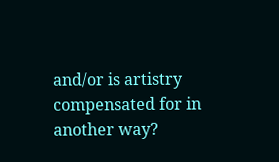and/or is artistry compensated for in another way?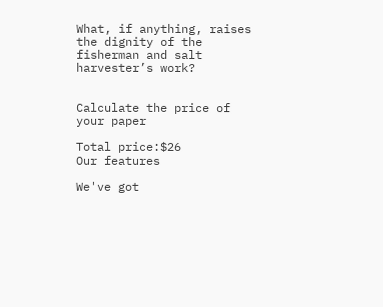What, if anything, raises the dignity of the fisherman and salt harvester’s work?


Calculate the price of your paper

Total price:$26
Our features

We've got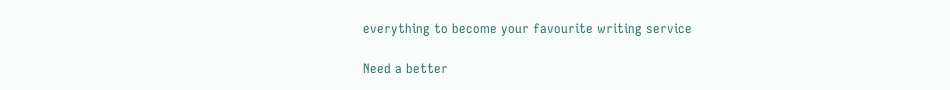everything to become your favourite writing service

Need a better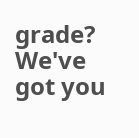grade?
We've got you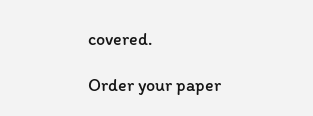covered.

Order your paper